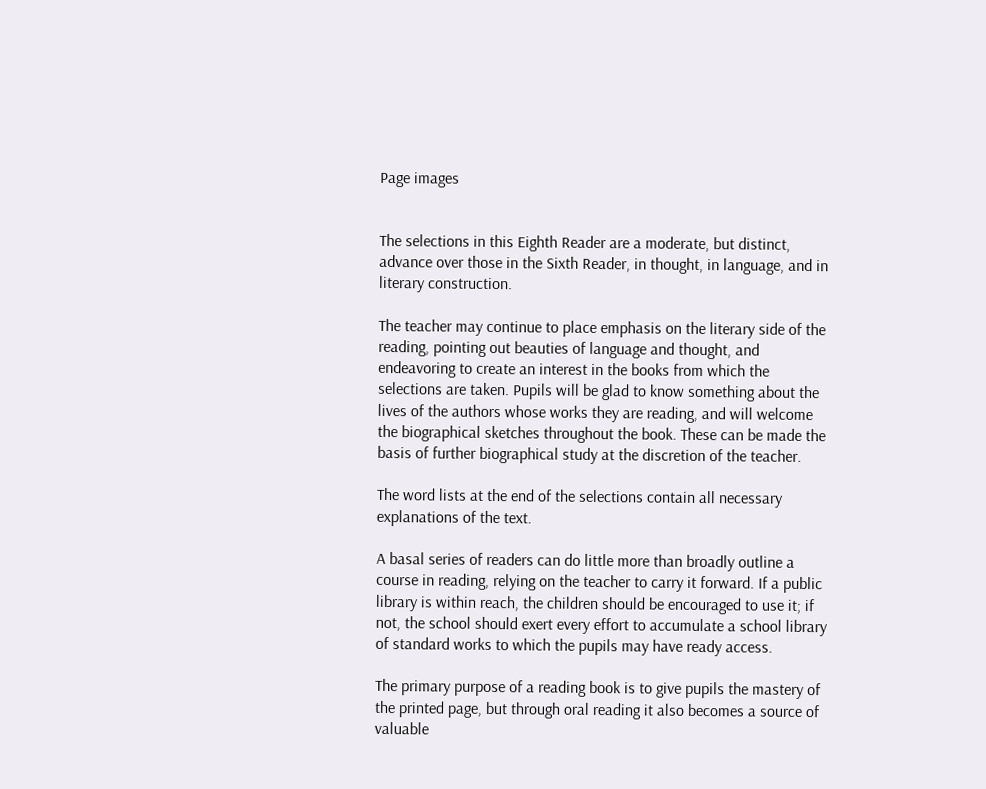Page images


The selections in this Eighth Reader are a moderate, but distinct, advance over those in the Sixth Reader, in thought, in language, and in literary construction.

The teacher may continue to place emphasis on the literary side of the reading, pointing out beauties of language and thought, and endeavoring to create an interest in the books from which the selections are taken. Pupils will be glad to know something about the lives of the authors whose works they are reading, and will welcome the biographical sketches throughout the book. These can be made the basis of further biographical study at the discretion of the teacher.

The word lists at the end of the selections contain all necessary explanations of the text.

A basal series of readers can do little more than broadly outline a course in reading, relying on the teacher to carry it forward. If a public library is within reach, the children should be encouraged to use it; if not, the school should exert every effort to accumulate a school library of standard works to which the pupils may have ready access.

The primary purpose of a reading book is to give pupils the mastery of the printed page, but through oral reading it also becomes a source of valuable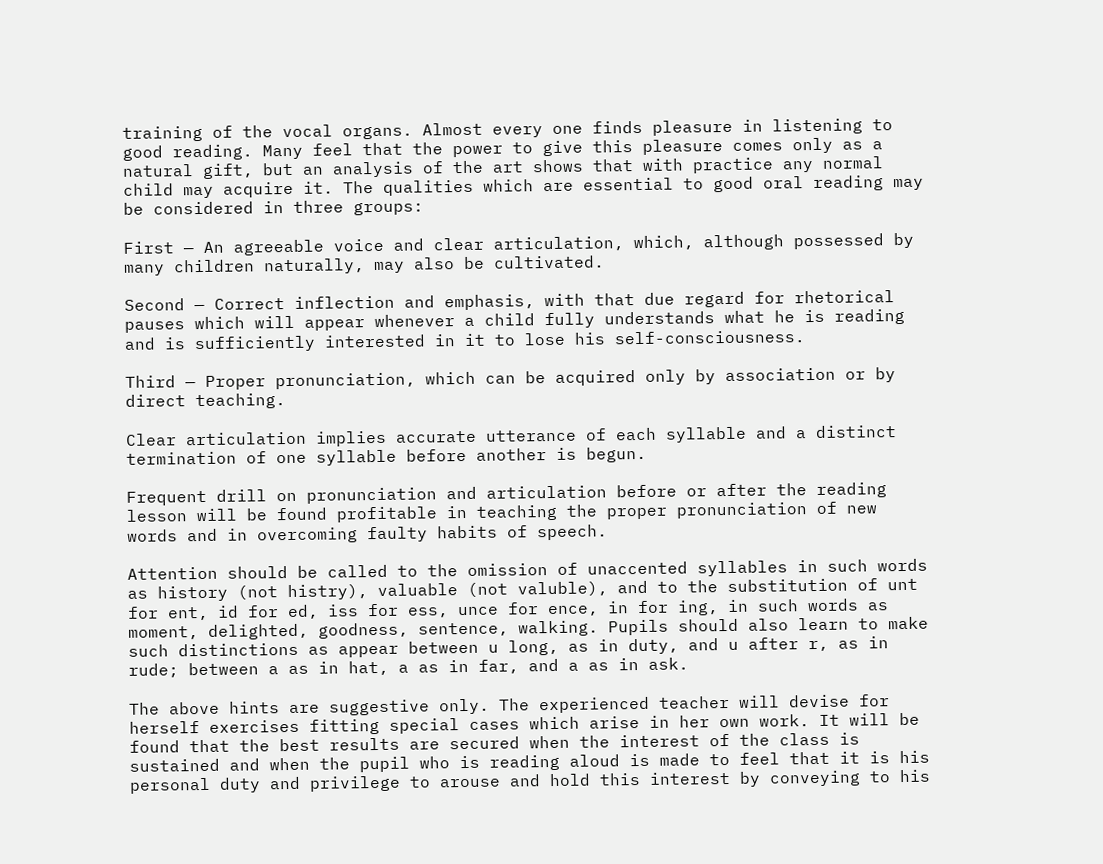training of the vocal organs. Almost every one finds pleasure in listening to good reading. Many feel that the power to give this pleasure comes only as a natural gift, but an analysis of the art shows that with practice any normal child may acquire it. The qualities which are essential to good oral reading may be considered in three groups:

First — An agreeable voice and clear articulation, which, although possessed by many children naturally, may also be cultivated.

Second — Correct inflection and emphasis, with that due regard for rhetorical pauses which will appear whenever a child fully understands what he is reading and is sufficiently interested in it to lose his self-consciousness.

Third — Proper pronunciation, which can be acquired only by association or by direct teaching.

Clear articulation implies accurate utterance of each syllable and a distinct termination of one syllable before another is begun.

Frequent drill on pronunciation and articulation before or after the reading lesson will be found profitable in teaching the proper pronunciation of new words and in overcoming faulty habits of speech.

Attention should be called to the omission of unaccented syllables in such words as history (not histry), valuable (not valuble), and to the substitution of unt for ent, id for ed, iss for ess, unce for ence, in for ing, in such words as moment, delighted, goodness, sentence, walking. Pupils should also learn to make such distinctions as appear between u long, as in duty, and u after r, as in rude; between a as in hat, a as in far, and a as in ask.

The above hints are suggestive only. The experienced teacher will devise for herself exercises fitting special cases which arise in her own work. It will be found that the best results are secured when the interest of the class is sustained and when the pupil who is reading aloud is made to feel that it is his personal duty and privilege to arouse and hold this interest by conveying to his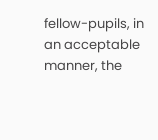fellow-pupils, in an acceptable manner, the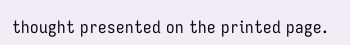thought presented on the printed page.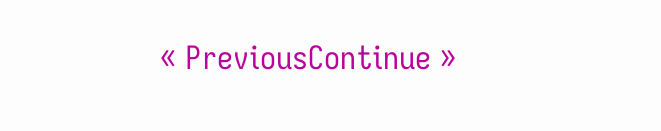« PreviousContinue »